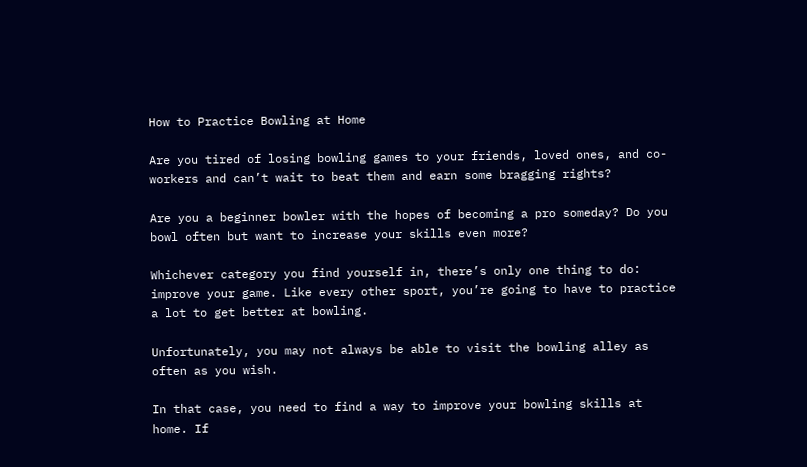How to Practice Bowling at Home

Are you tired of losing bowling games to your friends, loved ones, and co-workers and can’t wait to beat them and earn some bragging rights?

Are you a beginner bowler with the hopes of becoming a pro someday? Do you bowl often but want to increase your skills even more?

Whichever category you find yourself in, there’s only one thing to do: improve your game. Like every other sport, you’re going to have to practice a lot to get better at bowling.

Unfortunately, you may not always be able to visit the bowling alley as often as you wish.

In that case, you need to find a way to improve your bowling skills at home. If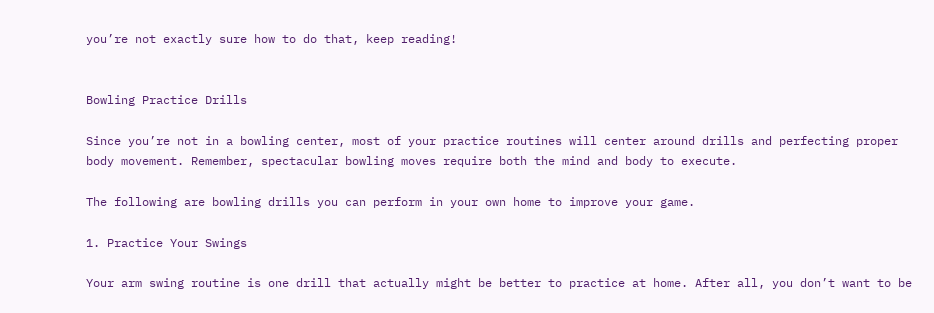you’re not exactly sure how to do that, keep reading!


Bowling Practice Drills

Since you’re not in a bowling center, most of your practice routines will center around drills and perfecting proper body movement. Remember, spectacular bowling moves require both the mind and body to execute.

The following are bowling drills you can perform in your own home to improve your game.

1. Practice Your Swings

Your arm swing routine is one drill that actually might be better to practice at home. After all, you don’t want to be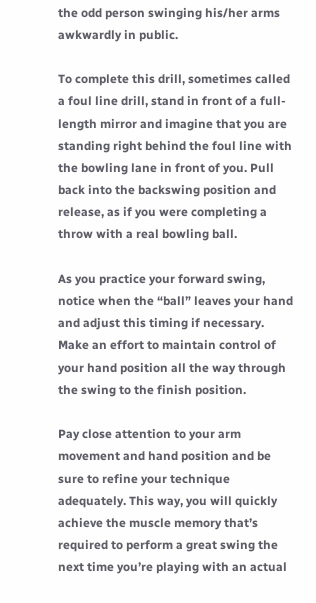the odd person swinging his/her arms awkwardly in public.

To complete this drill, sometimes called a foul line drill, stand in front of a full-length mirror and imagine that you are standing right behind the foul line with the bowling lane in front of you. Pull back into the backswing position and release, as if you were completing a throw with a real bowling ball.

As you practice your forward swing, notice when the “ball” leaves your hand and adjust this timing if necessary. Make an effort to maintain control of your hand position all the way through the swing to the finish position.

Pay close attention to your arm movement and hand position and be sure to refine your technique adequately. This way, you will quickly achieve the muscle memory that’s required to perform a great swing the next time you’re playing with an actual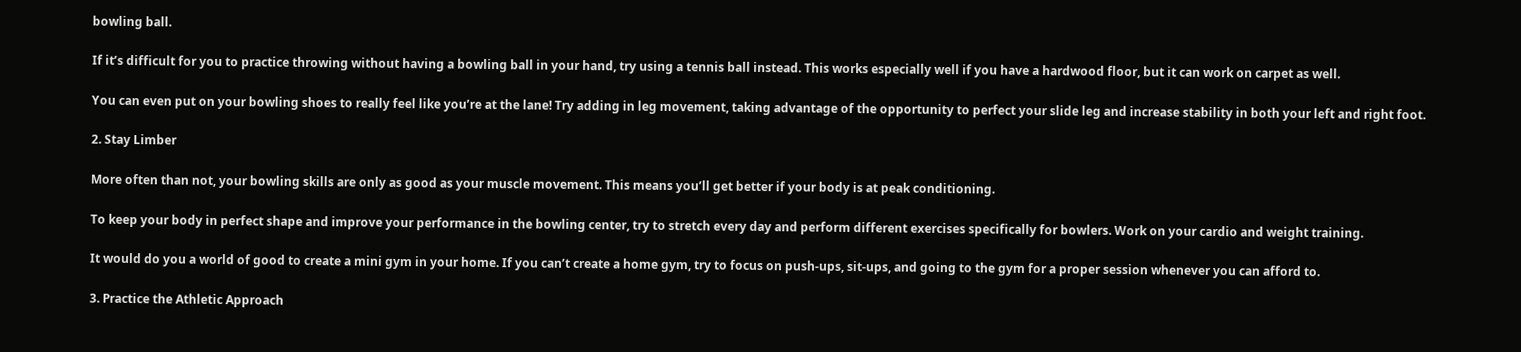bowling ball.

If it’s difficult for you to practice throwing without having a bowling ball in your hand, try using a tennis ball instead. This works especially well if you have a hardwood floor, but it can work on carpet as well.

You can even put on your bowling shoes to really feel like you’re at the lane! Try adding in leg movement, taking advantage of the opportunity to perfect your slide leg and increase stability in both your left and right foot.

2. Stay Limber

More often than not, your bowling skills are only as good as your muscle movement. This means you’ll get better if your body is at peak conditioning.

To keep your body in perfect shape and improve your performance in the bowling center, try to stretch every day and perform different exercises specifically for bowlers. Work on your cardio and weight training.

It would do you a world of good to create a mini gym in your home. If you can’t create a home gym, try to focus on push-ups, sit-ups, and going to the gym for a proper session whenever you can afford to.

3. Practice the Athletic Approach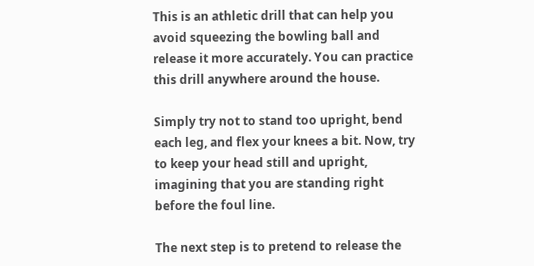This is an athletic drill that can help you avoid squeezing the bowling ball and release it more accurately. You can practice this drill anywhere around the house.

Simply try not to stand too upright, bend each leg, and flex your knees a bit. Now, try to keep your head still and upright, imagining that you are standing right before the foul line.

The next step is to pretend to release the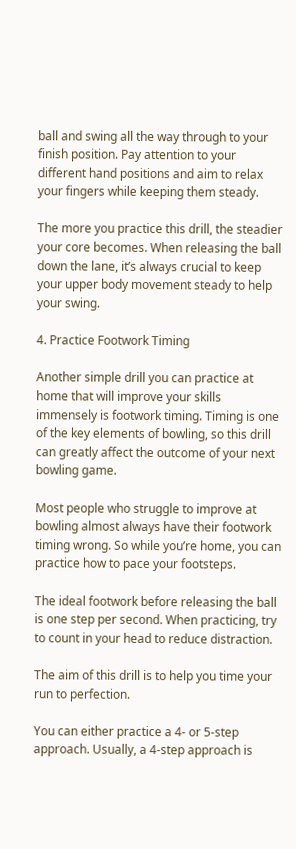ball and swing all the way through to your finish position. Pay attention to your different hand positions and aim to relax your fingers while keeping them steady.

The more you practice this drill, the steadier your core becomes. When releasing the ball down the lane, it’s always crucial to keep your upper body movement steady to help your swing.

4. Practice Footwork Timing

Another simple drill you can practice at home that will improve your skills immensely is footwork timing. Timing is one of the key elements of bowling, so this drill can greatly affect the outcome of your next bowling game.

Most people who struggle to improve at bowling almost always have their footwork timing wrong. So while you’re home, you can practice how to pace your footsteps.

The ideal footwork before releasing the ball is one step per second. When practicing, try to count in your head to reduce distraction.

The aim of this drill is to help you time your run to perfection.

You can either practice a 4- or 5-step approach. Usually, a 4-step approach is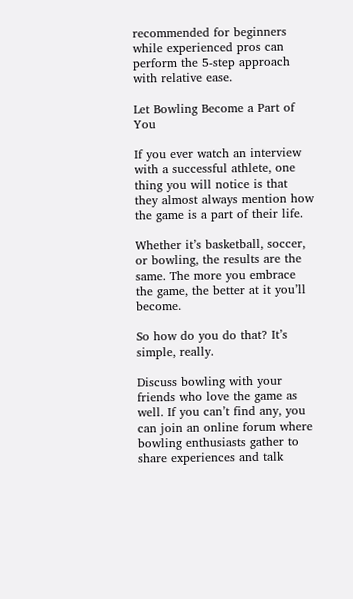recommended for beginners while experienced pros can perform the 5-step approach with relative ease.

Let Bowling Become a Part of You

If you ever watch an interview with a successful athlete, one thing you will notice is that they almost always mention how the game is a part of their life.

Whether it’s basketball, soccer, or bowling, the results are the same. The more you embrace the game, the better at it you’ll become.

So how do you do that? It’s simple, really.

Discuss bowling with your friends who love the game as well. If you can’t find any, you can join an online forum where bowling enthusiasts gather to share experiences and talk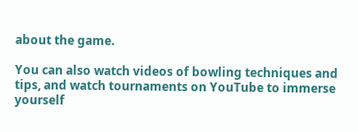about the game.

You can also watch videos of bowling techniques and tips, and watch tournaments on YouTube to immerse yourself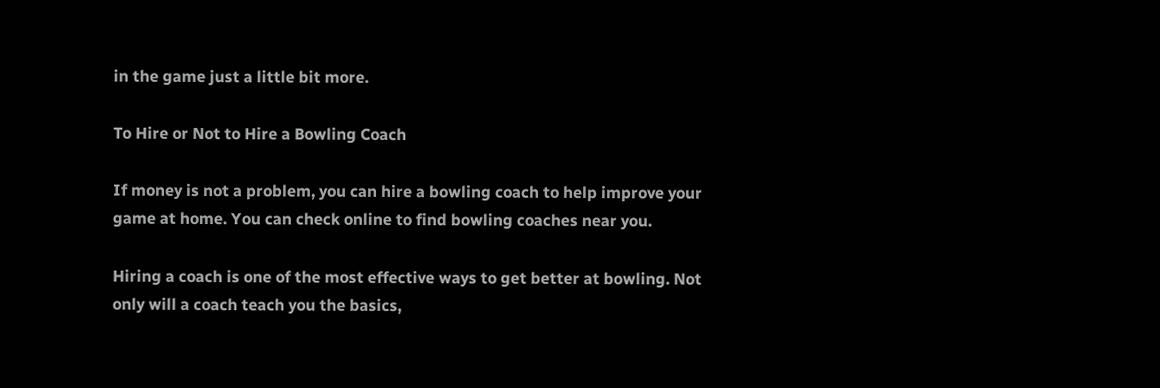in the game just a little bit more.

To Hire or Not to Hire a Bowling Coach

If money is not a problem, you can hire a bowling coach to help improve your game at home. You can check online to find bowling coaches near you.

Hiring a coach is one of the most effective ways to get better at bowling. Not only will a coach teach you the basics,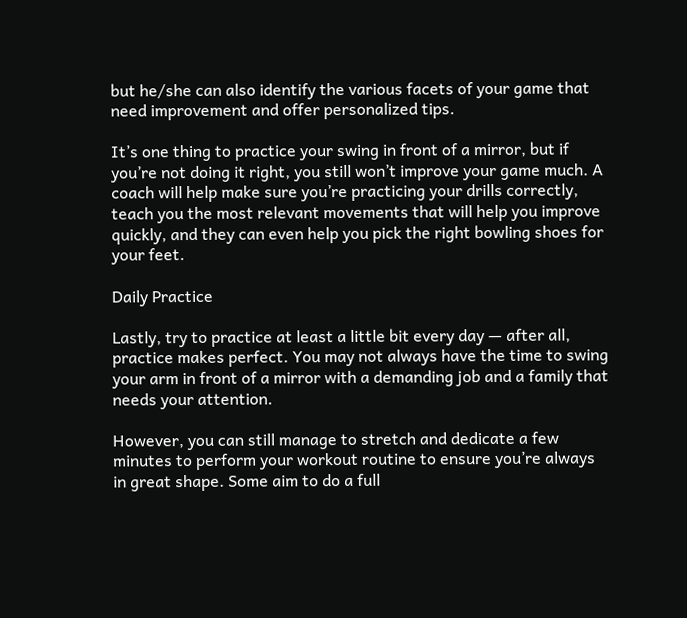but he/she can also identify the various facets of your game that need improvement and offer personalized tips.

It’s one thing to practice your swing in front of a mirror, but if you’re not doing it right, you still won’t improve your game much. A coach will help make sure you’re practicing your drills correctly, teach you the most relevant movements that will help you improve quickly, and they can even help you pick the right bowling shoes for your feet.

Daily Practice

Lastly, try to practice at least a little bit every day — after all, practice makes perfect. You may not always have the time to swing your arm in front of a mirror with a demanding job and a family that needs your attention.

However, you can still manage to stretch and dedicate a few minutes to perform your workout routine to ensure you’re always in great shape. Some aim to do a full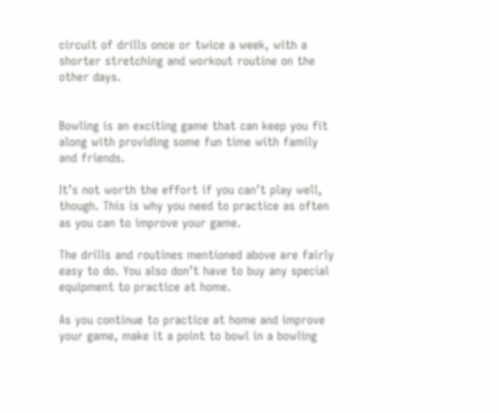circuit of drills once or twice a week, with a shorter stretching and workout routine on the other days.


Bowling is an exciting game that can keep you fit along with providing some fun time with family and friends.

It’s not worth the effort if you can’t play well, though. This is why you need to practice as often as you can to improve your game.

The drills and routines mentioned above are fairly easy to do. You also don’t have to buy any special equipment to practice at home.

As you continue to practice at home and improve your game, make it a point to bowl in a bowling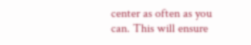center as often as you can. This will ensure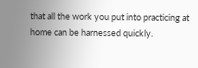that all the work you put into practicing at home can be harnessed quickly.